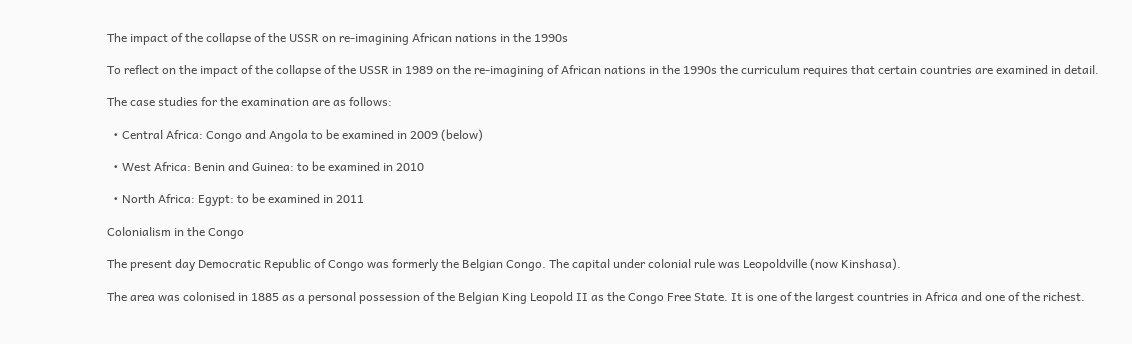The impact of the collapse of the USSR on re-imagining African nations in the 1990s

To reflect on the impact of the collapse of the USSR in 1989 on the re-imagining of African nations in the 1990s the curriculum requires that certain countries are examined in detail.

The case studies for the examination are as follows:

  • Central Africa: Congo and Angola to be examined in 2009 (below)

  • West Africa: Benin and Guinea: to be examined in 2010

  • North Africa: Egypt: to be examined in 2011

Colonialism in the Congo

The present day Democratic Republic of Congo was formerly the Belgian Congo. The capital under colonial rule was Leopoldville (now Kinshasa).

The area was colonised in 1885 as a personal possession of the Belgian King Leopold II as the Congo Free State. It is one of the largest countries in Africa and one of the richest.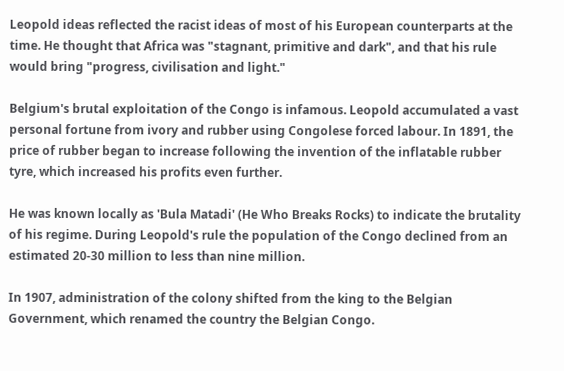Leopold ideas reflected the racist ideas of most of his European counterparts at the time. He thought that Africa was "stagnant, primitive and dark", and that his rule would bring "progress, civilisation and light."

Belgium's brutal exploitation of the Congo is infamous. Leopold accumulated a vast personal fortune from ivory and rubber using Congolese forced labour. In 1891, the price of rubber began to increase following the invention of the inflatable rubber tyre, which increased his profits even further.

He was known locally as 'Bula Matadi' (He Who Breaks Rocks) to indicate the brutality of his regime. During Leopold's rule the population of the Congo declined from an estimated 20-30 million to less than nine million.

In 1907, administration of the colony shifted from the king to the Belgian Government, which renamed the country the Belgian Congo.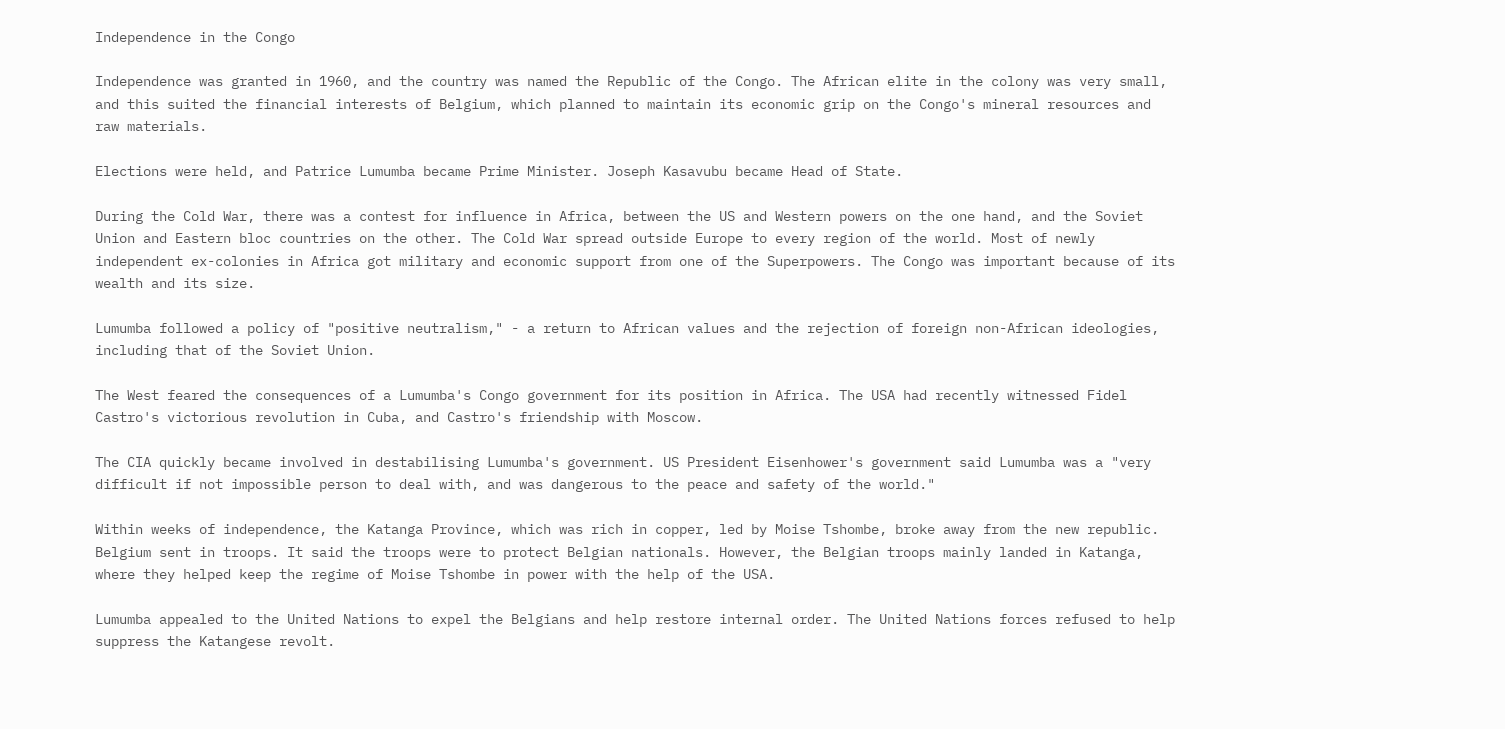Independence in the Congo

Independence was granted in 1960, and the country was named the Republic of the Congo. The African elite in the colony was very small, and this suited the financial interests of Belgium, which planned to maintain its economic grip on the Congo's mineral resources and raw materials.

Elections were held, and Patrice Lumumba became Prime Minister. Joseph Kasavubu became Head of State.

During the Cold War, there was a contest for influence in Africa, between the US and Western powers on the one hand, and the Soviet Union and Eastern bloc countries on the other. The Cold War spread outside Europe to every region of the world. Most of newly independent ex-colonies in Africa got military and economic support from one of the Superpowers. The Congo was important because of its wealth and its size.

Lumumba followed a policy of "positive neutralism," - a return to African values and the rejection of foreign non-African ideologies, including that of the Soviet Union.

The West feared the consequences of a Lumumba's Congo government for its position in Africa. The USA had recently witnessed Fidel Castro's victorious revolution in Cuba, and Castro's friendship with Moscow.

The CIA quickly became involved in destabilising Lumumba's government. US President Eisenhower's government said Lumumba was a "very difficult if not impossible person to deal with, and was dangerous to the peace and safety of the world."

Within weeks of independence, the Katanga Province, which was rich in copper, led by Moise Tshombe, broke away from the new republic. Belgium sent in troops. It said the troops were to protect Belgian nationals. However, the Belgian troops mainly landed in Katanga, where they helped keep the regime of Moise Tshombe in power with the help of the USA.

Lumumba appealed to the United Nations to expel the Belgians and help restore internal order. The United Nations forces refused to help suppress the Katangese revolt.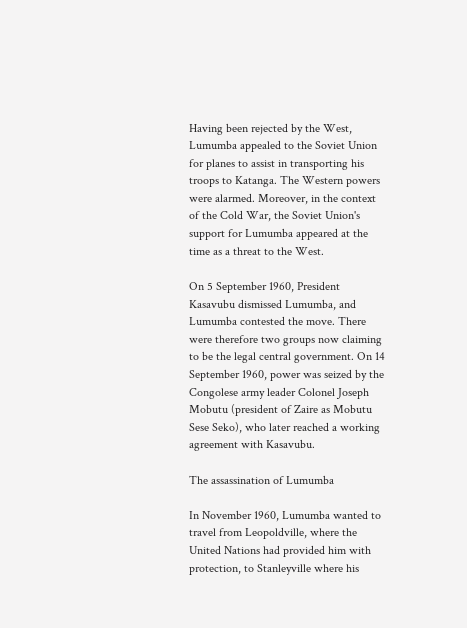Having been rejected by the West, Lumumba appealed to the Soviet Union for planes to assist in transporting his troops to Katanga. The Western powers were alarmed. Moreover, in the context of the Cold War, the Soviet Union's support for Lumumba appeared at the time as a threat to the West.

On 5 September 1960, President Kasavubu dismissed Lumumba, and Lumumba contested the move. There were therefore two groups now claiming to be the legal central government. On 14 September 1960, power was seized by the Congolese army leader Colonel Joseph Mobutu (president of Zaire as Mobutu Sese Seko), who later reached a working agreement with Kasavubu.

The assassination of Lumumba

In November 1960, Lumumba wanted to travel from Leopoldville, where the United Nations had provided him with protection, to Stanleyville where his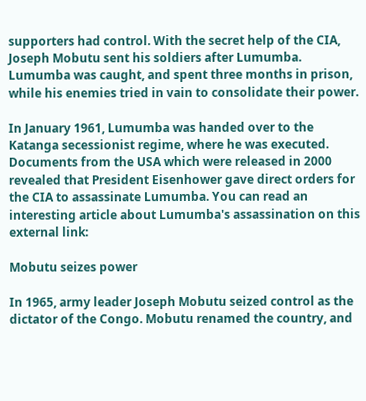supporters had control. With the secret help of the CIA, Joseph Mobutu sent his soldiers after Lumumba. Lumumba was caught, and spent three months in prison, while his enemies tried in vain to consolidate their power.

In January 1961, Lumumba was handed over to the Katanga secessionist regime, where he was executed. Documents from the USA which were released in 2000 revealed that President Eisenhower gave direct orders for the CIA to assassinate Lumumba. You can read an interesting article about Lumumba's assassination on this external link:

Mobutu seizes power

In 1965, army leader Joseph Mobutu seized control as the dictator of the Congo. Mobutu renamed the country, and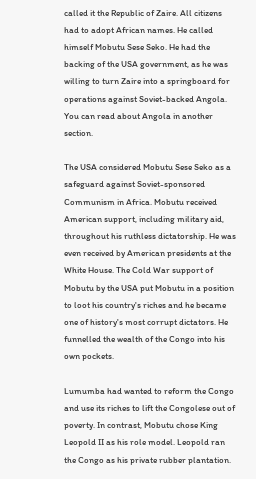called it the Republic of Zaire. All citizens had to adopt African names. He called himself Mobutu Sese Seko. He had the backing of the USA government, as he was willing to turn Zaire into a springboard for operations against Soviet-backed Angola. You can read about Angola in another section.

The USA considered Mobutu Sese Seko as a safeguard against Soviet-sponsored Communism in Africa. Mobutu received American support, including military aid, throughout his ruthless dictatorship. He was even received by American presidents at the White House. The Cold War support of Mobutu by the USA put Mobutu in a position to loot his country's riches and he became one of history's most corrupt dictators. He funnelled the wealth of the Congo into his own pockets.

Lumumba had wanted to reform the Congo and use its riches to lift the Congolese out of poverty. In contrast, Mobutu chose King Leopold II as his role model. Leopold ran the Congo as his private rubber plantation.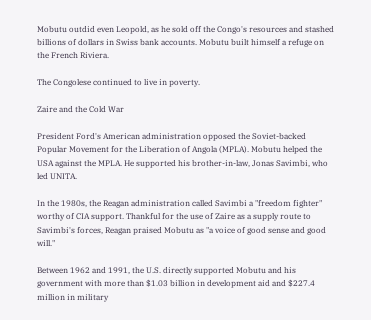Mobutu outdid even Leopold, as he sold off the Congo's resources and stashed billions of dollars in Swiss bank accounts. Mobutu built himself a refuge on the French Riviera.

The Congolese continued to live in poverty.

Zaire and the Cold War

President Ford's American administration opposed the Soviet-backed Popular Movement for the Liberation of Angola (MPLA). Mobutu helped the USA against the MPLA. He supported his brother-in-law, Jonas Savimbi, who led UNITA.

In the 1980s, the Reagan administration called Savimbi a "freedom fighter" worthy of CIA support. Thankful for the use of Zaire as a supply route to Savimbi's forces, Reagan praised Mobutu as "a voice of good sense and good will."

Between 1962 and 1991, the U.S. directly supported Mobutu and his government with more than $1.03 billion in development aid and $227.4 million in military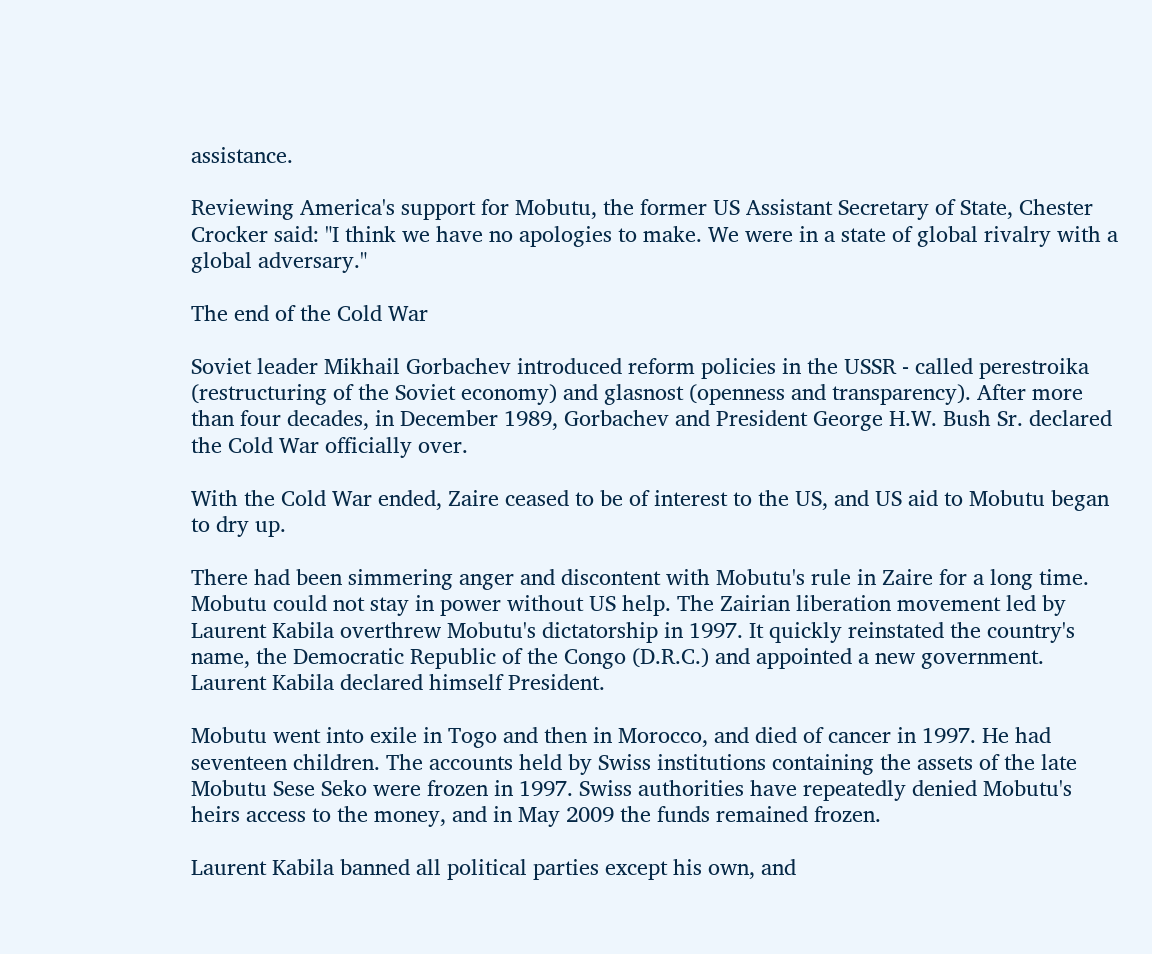assistance.

Reviewing America's support for Mobutu, the former US Assistant Secretary of State, Chester Crocker said: "I think we have no apologies to make. We were in a state of global rivalry with a global adversary."

The end of the Cold War

Soviet leader Mikhail Gorbachev introduced reform policies in the USSR - called perestroika (restructuring of the Soviet economy) and glasnost (openness and transparency). After more than four decades, in December 1989, Gorbachev and President George H.W. Bush Sr. declared the Cold War officially over.

With the Cold War ended, Zaire ceased to be of interest to the US, and US aid to Mobutu began to dry up.

There had been simmering anger and discontent with Mobutu's rule in Zaire for a long time. Mobutu could not stay in power without US help. The Zairian liberation movement led by Laurent Kabila overthrew Mobutu's dictatorship in 1997. It quickly reinstated the country's name, the Democratic Republic of the Congo (D.R.C.) and appointed a new government. Laurent Kabila declared himself President.

Mobutu went into exile in Togo and then in Morocco, and died of cancer in 1997. He had seventeen children. The accounts held by Swiss institutions containing the assets of the late Mobutu Sese Seko were frozen in 1997. Swiss authorities have repeatedly denied Mobutu's heirs access to the money, and in May 2009 the funds remained frozen.

Laurent Kabila banned all political parties except his own, and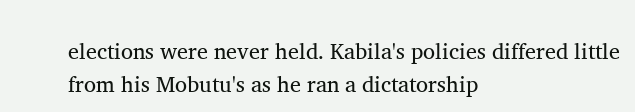elections were never held. Kabila's policies differed little from his Mobutu's as he ran a dictatorship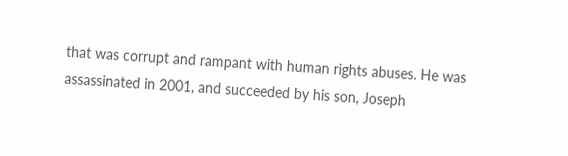that was corrupt and rampant with human rights abuses. He was assassinated in 2001, and succeeded by his son, Joseph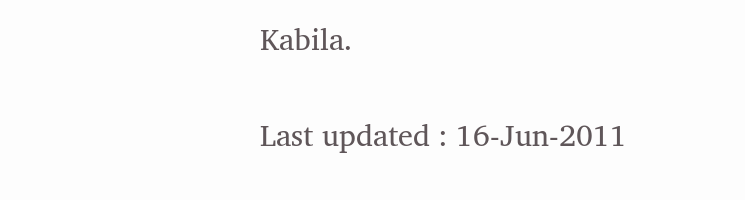Kabila.

Last updated : 16-Jun-2011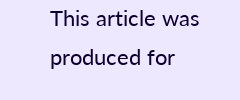This article was produced for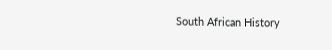South African History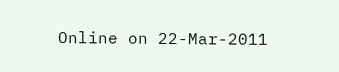Online on 22-Mar-2011